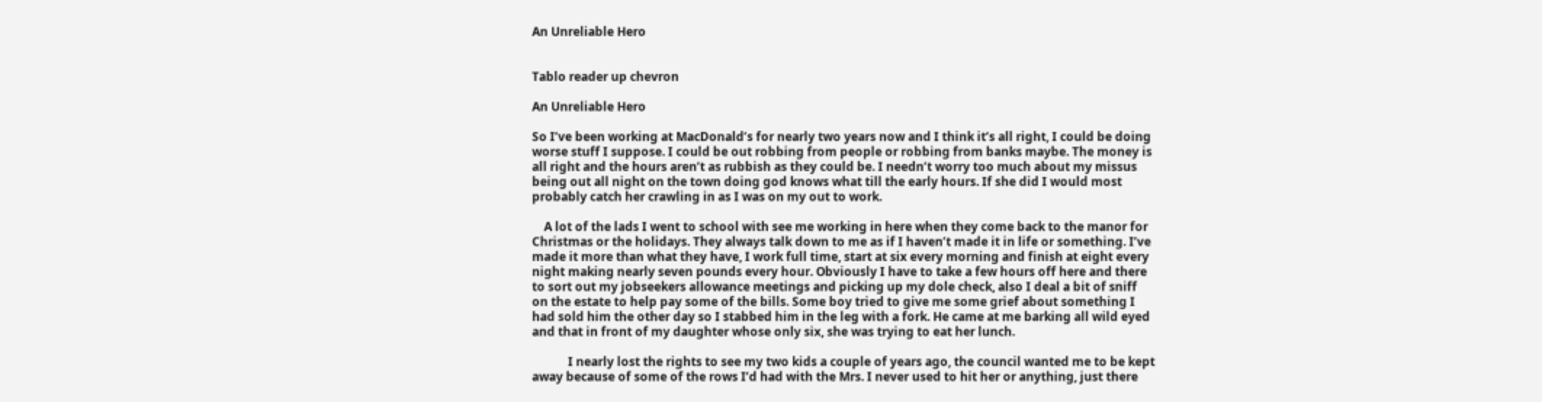An Unreliable Hero


Tablo reader up chevron

An Unreliable Hero

So I’ve been working at MacDonald’s for nearly two years now and I think it’s all right, I could be doing worse stuff I suppose. I could be out robbing from people or robbing from banks maybe. The money is all right and the hours aren’t as rubbish as they could be. I needn’t worry too much about my missus being out all night on the town doing god knows what till the early hours. If she did I would most probably catch her crawling in as I was on my out to work.

    A lot of the lads I went to school with see me working in here when they come back to the manor for Christmas or the holidays. They always talk down to me as if I haven’t made it in life or something. I’ve made it more than what they have, I work full time, start at six every morning and finish at eight every night making nearly seven pounds every hour. Obviously I have to take a few hours off here and there to sort out my jobseekers allowance meetings and picking up my dole check, also I deal a bit of sniff on the estate to help pay some of the bills. Some boy tried to give me some grief about something I had sold him the other day so I stabbed him in the leg with a fork. He came at me barking all wild eyed and that in front of my daughter whose only six, she was trying to eat her lunch.

            I nearly lost the rights to see my two kids a couple of years ago, the council wanted me to be kept away because of some of the rows I’d had with the Mrs. I never used to hit her or anything, just there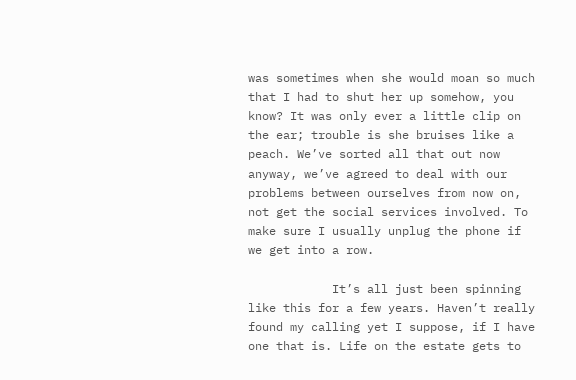was sometimes when she would moan so much that I had to shut her up somehow, you know? It was only ever a little clip on the ear; trouble is she bruises like a peach. We’ve sorted all that out now anyway, we’ve agreed to deal with our problems between ourselves from now on, not get the social services involved. To make sure I usually unplug the phone if we get into a row.

            It’s all just been spinning like this for a few years. Haven’t really found my calling yet I suppose, if I have one that is. Life on the estate gets to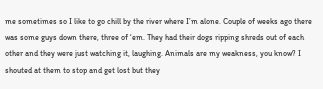me sometimes so I like to go chill by the river where I’m alone. Couple of weeks ago there was some guys down there, three of ‘em. They had their dogs ripping shreds out of each other and they were just watching it, laughing. Animals are my weakness, you know? I shouted at them to stop and get lost but they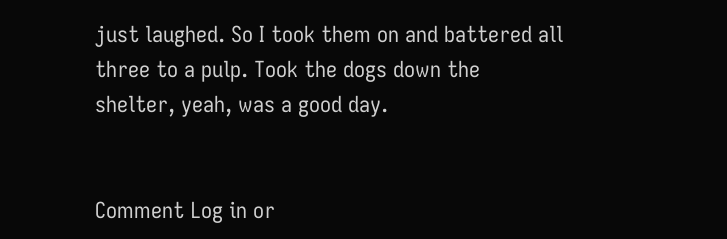just laughed. So I took them on and battered all three to a pulp. Took the dogs down the shelter, yeah, was a good day.


Comment Log in or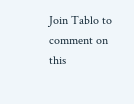Join Tablo to comment on this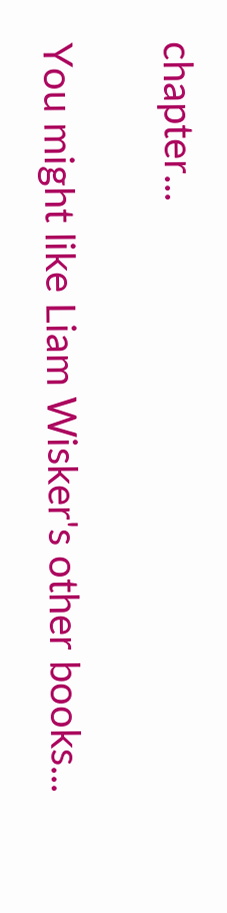chapter...

You might like Liam Wisker's other books...